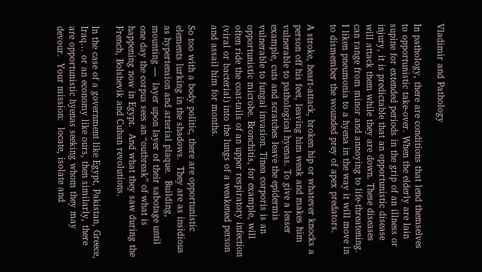Vladimir and Pathology

In pathology, there are conditions that lend themselves to opportunistic take-over. When the elderly are lain supine for extended periods in the grip of an illness or injury, it is predictable that an opportunistic disease will attack them while they are down. These diseases can range from minor and annoying to life-threatening. I liken pneumonia to a hyena in the way it will move in to dismember the wounded prey of apex predators.

A stroke, heart-attack, broken hip or whatever knocks a person off his feet, leaving him weak and makes him vulnerable to pathological hyenas. To give a lesser example, cuts and scratches leave the epidermis vulnerable to fungal invasion. Tinea corporis is an opportunistic microbe. Bronchitis, for example, will often ride the coat-tails of an upper respiratory infection (viral or bacterial) into the lungs of a weakened person and assail him for months.

So too with a body politic, there are opportunistic elements lurking in the shadows.  They are as insidious as hypertension and arterial plaque.  Building, mounting —  layer upon layer of their sabotage until one day the corpus sees an “outbreak” of what is happening now in Egypt.  And what they saw during the French, Bolshevik and Cuban revolutions.

In the case of a government like Egypt, Pakistan, Greece, Iraq… or an economy like ours, then similarly, there are opportunistic hyenas seeking whom they may devour.  Your mission:  locate, isolate and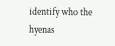identify who the hyenas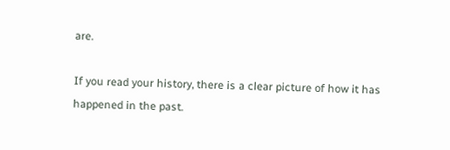are.

If you read your history, there is a clear picture of how it has happened in the past.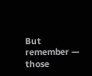But remember — those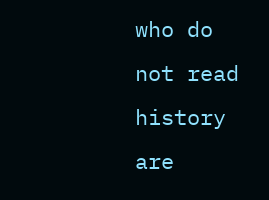who do not read history are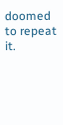doomed to repeat it.